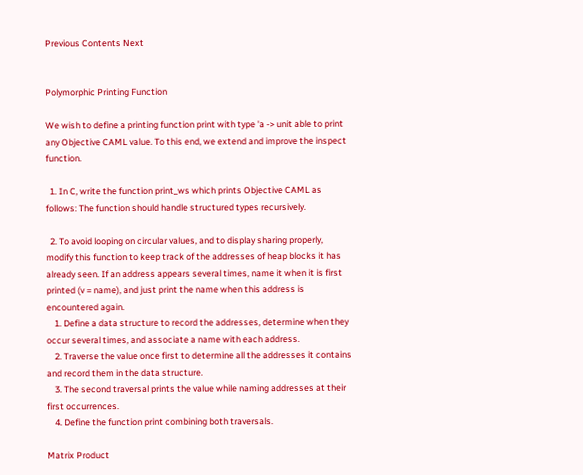Previous Contents Next


Polymorphic Printing Function

We wish to define a printing function print with type 'a -> unit able to print any Objective CAML value. To this end, we extend and improve the inspect function.

  1. In C, write the function print_ws which prints Objective CAML as follows: The function should handle structured types recursively.

  2. To avoid looping on circular values, and to display sharing properly, modify this function to keep track of the addresses of heap blocks it has already seen. If an address appears several times, name it when it is first printed (v = name), and just print the name when this address is encountered again.
    1. Define a data structure to record the addresses, determine when they occur several times, and associate a name with each address.
    2. Traverse the value once first to determine all the addresses it contains and record them in the data structure.
    3. The second traversal prints the value while naming addresses at their first occurrences.
    4. Define the function print combining both traversals.

Matrix Product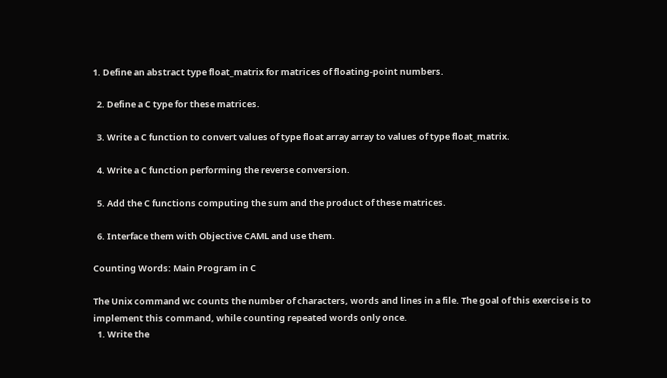1. Define an abstract type float_matrix for matrices of floating-point numbers.

  2. Define a C type for these matrices.

  3. Write a C function to convert values of type float array array to values of type float_matrix.

  4. Write a C function performing the reverse conversion.

  5. Add the C functions computing the sum and the product of these matrices.

  6. Interface them with Objective CAML and use them.

Counting Words: Main Program in C

The Unix command wc counts the number of characters, words and lines in a file. The goal of this exercise is to implement this command, while counting repeated words only once.
  1. Write the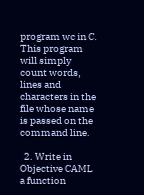program wc in C. This program will simply count words, lines and characters in the file whose name is passed on the command line.

  2. Write in Objective CAML a function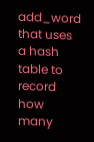add_word that uses a hash table to record how many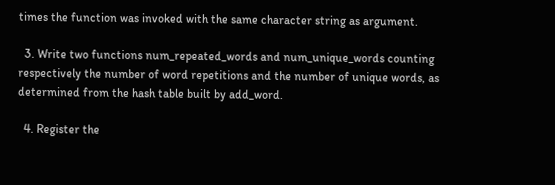times the function was invoked with the same character string as argument.

  3. Write two functions num_repeated_words and num_unique_words counting respectively the number of word repetitions and the number of unique words, as determined from the hash table built by add_word.

  4. Register the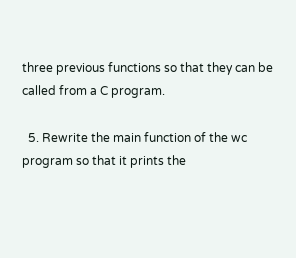three previous functions so that they can be called from a C program.

  5. Rewrite the main function of the wc program so that it prints the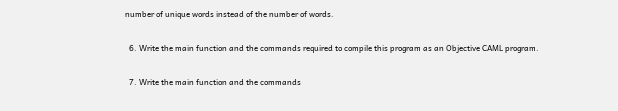number of unique words instead of the number of words.

  6. Write the main function and the commands required to compile this program as an Objective CAML program.

  7. Write the main function and the commands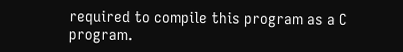required to compile this program as a C program.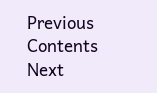Previous Contents Next